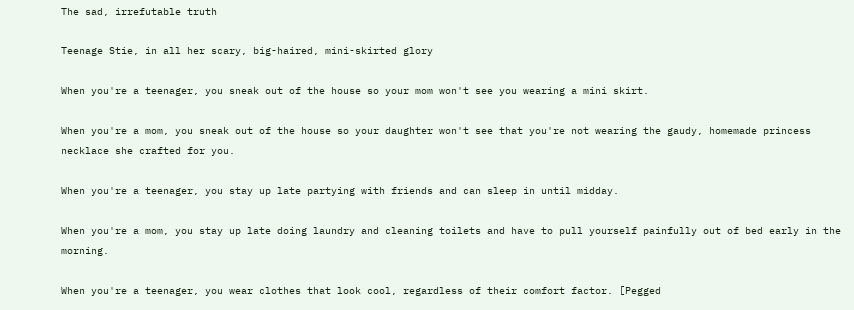The sad, irrefutable truth

Teenage Stie, in all her scary, big-haired, mini-skirted glory

When you're a teenager, you sneak out of the house so your mom won't see you wearing a mini skirt.

When you're a mom, you sneak out of the house so your daughter won't see that you're not wearing the gaudy, homemade princess necklace she crafted for you.

When you're a teenager, you stay up late partying with friends and can sleep in until midday.

When you're a mom, you stay up late doing laundry and cleaning toilets and have to pull yourself painfully out of bed early in the morning.

When you're a teenager, you wear clothes that look cool, regardless of their comfort factor. [Pegged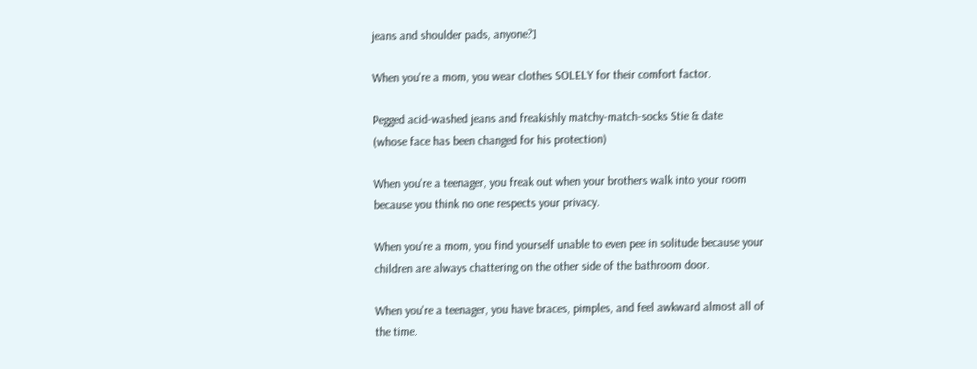jeans and shoulder pads, anyone?]

When you're a mom, you wear clothes SOLELY for their comfort factor.

Pegged acid-washed jeans and freakishly matchy-match-socks Stie & date
(whose face has been changed for his protection)

When you're a teenager, you freak out when your brothers walk into your room because you think no one respects your privacy.

When you're a mom, you find yourself unable to even pee in solitude because your children are always chattering on the other side of the bathroom door.

When you're a teenager, you have braces, pimples, and feel awkward almost all of the time.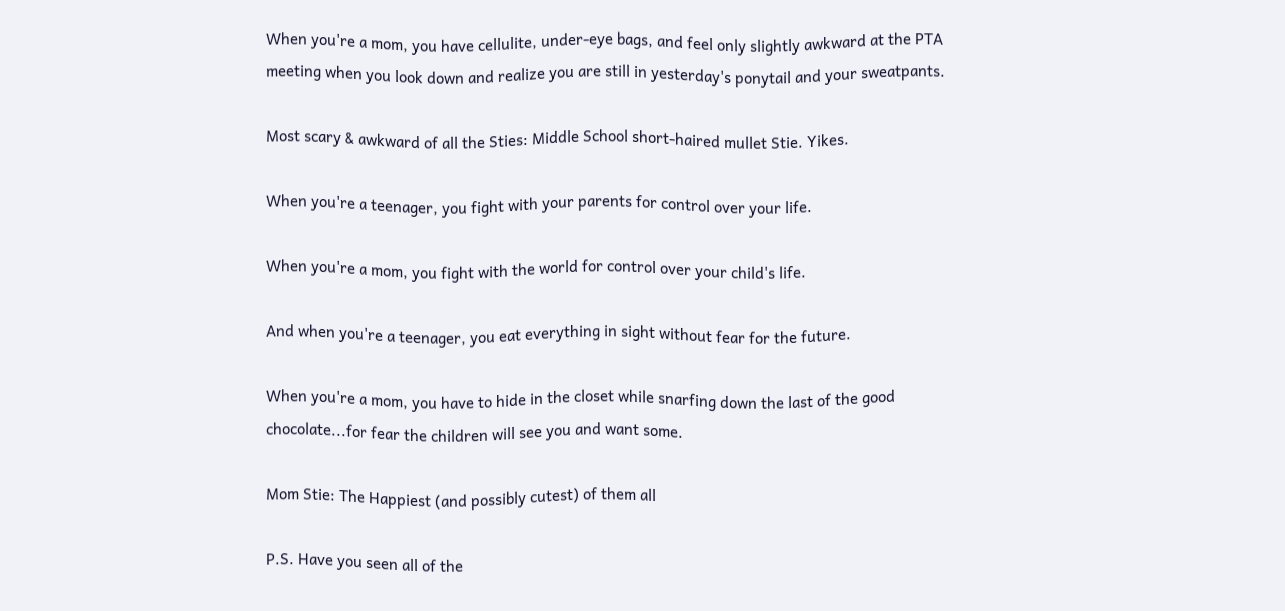When you're a mom, you have cellulite, under-eye bags, and feel only slightly awkward at the PTA meeting when you look down and realize you are still in yesterday's ponytail and your sweatpants.

Most scary & awkward of all the Sties: Middle School short-haired mullet Stie. Yikes.

When you're a teenager, you fight with your parents for control over your life.

When you're a mom, you fight with the world for control over your child's life.

And when you're a teenager, you eat everything in sight without fear for the future.

When you're a mom, you have to hide in the closet while snarfing down the last of the good chocolate...for fear the children will see you and want some.

Mom Stie: The Happiest (and possibly cutest) of them all

P.S. Have you seen all of the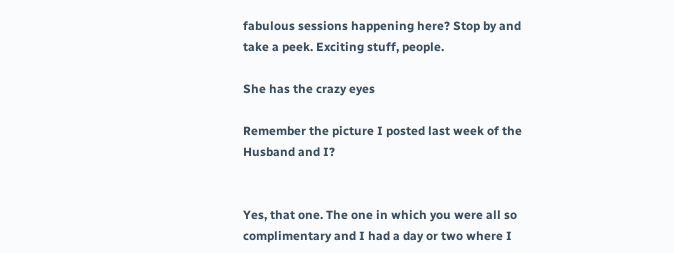fabulous sessions happening here? Stop by and take a peek. Exciting stuff, people.

She has the crazy eyes

Remember the picture I posted last week of the Husband and I?


Yes, that one. The one in which you were all so complimentary and I had a day or two where I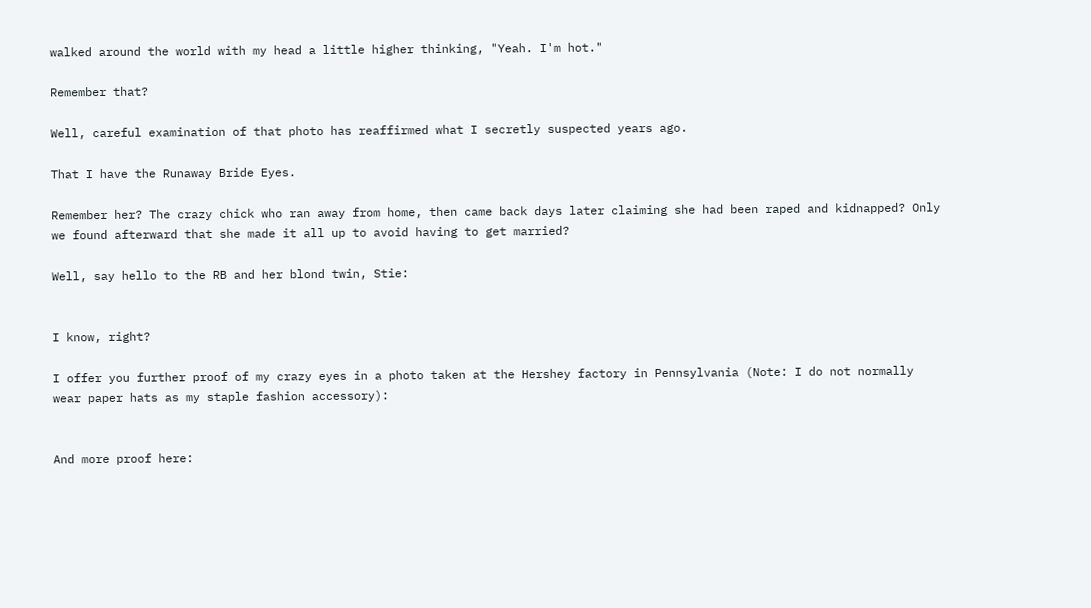walked around the world with my head a little higher thinking, "Yeah. I'm hot."

Remember that?

Well, careful examination of that photo has reaffirmed what I secretly suspected years ago.

That I have the Runaway Bride Eyes.

Remember her? The crazy chick who ran away from home, then came back days later claiming she had been raped and kidnapped? Only we found afterward that she made it all up to avoid having to get married?

Well, say hello to the RB and her blond twin, Stie:


I know, right?

I offer you further proof of my crazy eyes in a photo taken at the Hershey factory in Pennsylvania (Note: I do not normally wear paper hats as my staple fashion accessory):


And more proof here: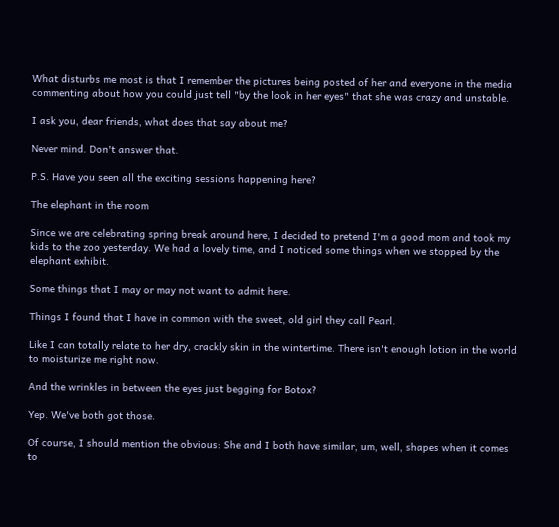What disturbs me most is that I remember the pictures being posted of her and everyone in the media commenting about how you could just tell "by the look in her eyes" that she was crazy and unstable.

I ask you, dear friends, what does that say about me?

Never mind. Don't answer that.

P.S. Have you seen all the exciting sessions happening here?

The elephant in the room

Since we are celebrating spring break around here, I decided to pretend I'm a good mom and took my kids to the zoo yesterday. We had a lovely time, and I noticed some things when we stopped by the elephant exhibit.

Some things that I may or may not want to admit here.

Things I found that I have in common with the sweet, old girl they call Pearl.

Like I can totally relate to her dry, crackly skin in the wintertime. There isn't enough lotion in the world to moisturize me right now.

And the wrinkles in between the eyes just begging for Botox?

Yep. We've both got those.

Of course, I should mention the obvious: She and I both have similar, um, well, shapes when it comes to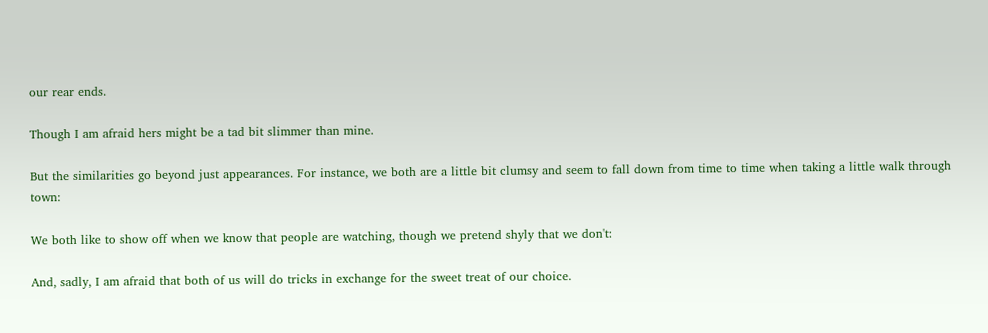our rear ends.

Though I am afraid hers might be a tad bit slimmer than mine.

But the similarities go beyond just appearances. For instance, we both are a little bit clumsy and seem to fall down from time to time when taking a little walk through town:

We both like to show off when we know that people are watching, though we pretend shyly that we don't:

And, sadly, I am afraid that both of us will do tricks in exchange for the sweet treat of our choice.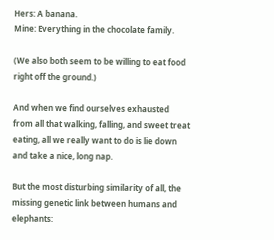Hers: A banana.
Mine: Everything in the chocolate family.

(We also both seem to be willing to eat food right off the ground.)

And when we find ourselves exhausted from all that walking, falling, and sweet treat eating, all we really want to do is lie down and take a nice, long nap.

But the most disturbing similarity of all, the missing genetic link between humans and elephants: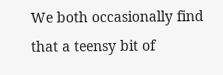We both occasionally find that a teensy bit of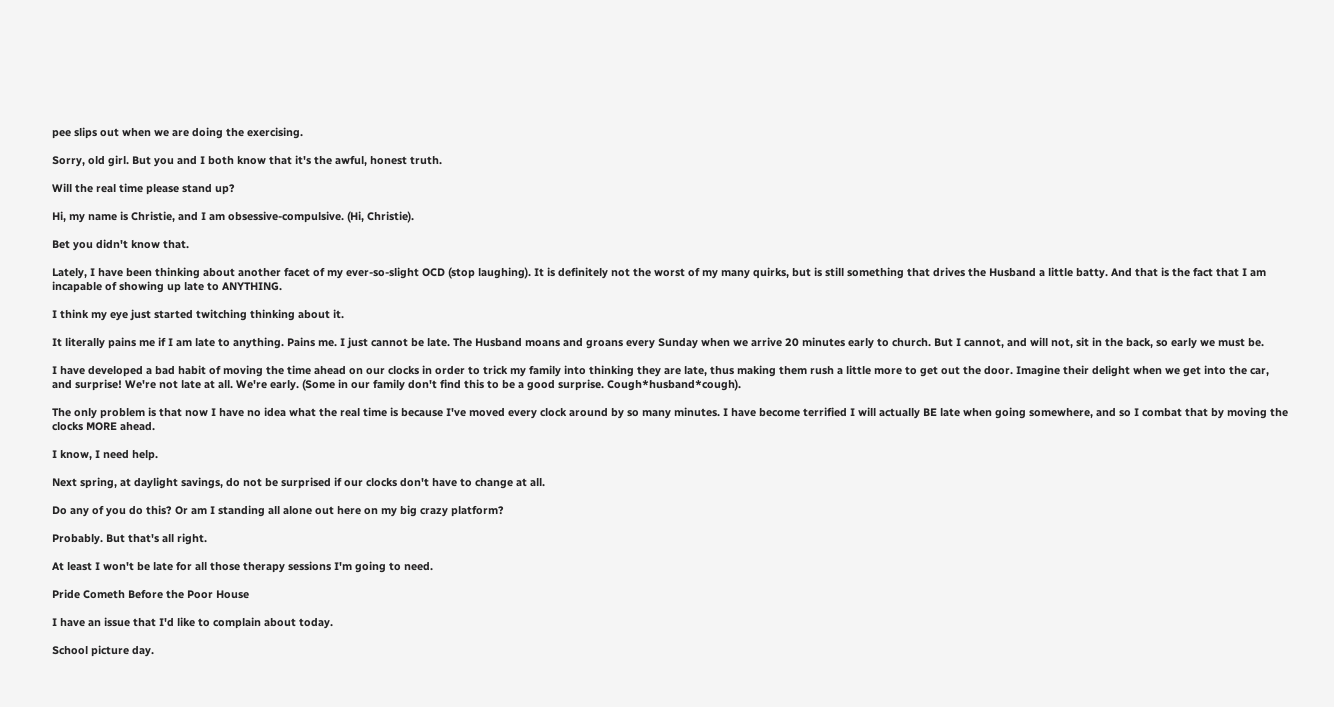pee slips out when we are doing the exercising.

Sorry, old girl. But you and I both know that it's the awful, honest truth.

Will the real time please stand up?

Hi, my name is Christie, and I am obsessive-compulsive. (Hi, Christie).

Bet you didn't know that.

Lately, I have been thinking about another facet of my ever-so-slight OCD (stop laughing). It is definitely not the worst of my many quirks, but is still something that drives the Husband a little batty. And that is the fact that I am incapable of showing up late to ANYTHING.

I think my eye just started twitching thinking about it.

It literally pains me if I am late to anything. Pains me. I just cannot be late. The Husband moans and groans every Sunday when we arrive 20 minutes early to church. But I cannot, and will not, sit in the back, so early we must be.

I have developed a bad habit of moving the time ahead on our clocks in order to trick my family into thinking they are late, thus making them rush a little more to get out the door. Imagine their delight when we get into the car, and surprise! We're not late at all. We're early. (Some in our family don't find this to be a good surprise. Cough*husband*cough).

The only problem is that now I have no idea what the real time is because I've moved every clock around by so many minutes. I have become terrified I will actually BE late when going somewhere, and so I combat that by moving the clocks MORE ahead.

I know, I need help.

Next spring, at daylight savings, do not be surprised if our clocks don't have to change at all.

Do any of you do this? Or am I standing all alone out here on my big crazy platform?

Probably. But that's all right.

At least I won't be late for all those therapy sessions I'm going to need.

Pride Cometh Before the Poor House

I have an issue that I'd like to complain about today.

School picture day.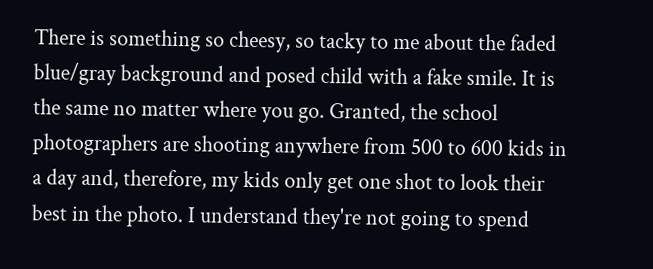There is something so cheesy, so tacky to me about the faded blue/gray background and posed child with a fake smile. It is the same no matter where you go. Granted, the school photographers are shooting anywhere from 500 to 600 kids in a day and, therefore, my kids only get one shot to look their best in the photo. I understand they're not going to spend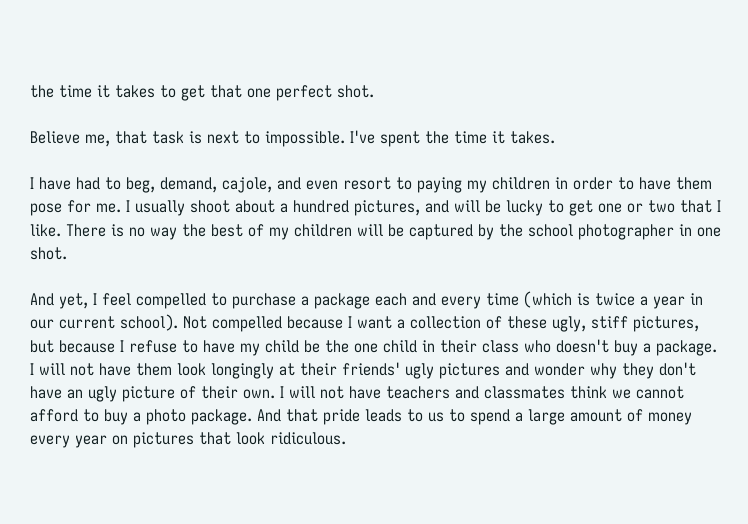the time it takes to get that one perfect shot.

Believe me, that task is next to impossible. I've spent the time it takes.

I have had to beg, demand, cajole, and even resort to paying my children in order to have them pose for me. I usually shoot about a hundred pictures, and will be lucky to get one or two that I like. There is no way the best of my children will be captured by the school photographer in one shot.

And yet, I feel compelled to purchase a package each and every time (which is twice a year in our current school). Not compelled because I want a collection of these ugly, stiff pictures, but because I refuse to have my child be the one child in their class who doesn't buy a package. I will not have them look longingly at their friends' ugly pictures and wonder why they don't have an ugly picture of their own. I will not have teachers and classmates think we cannot afford to buy a photo package. And that pride leads to us to spend a large amount of money every year on pictures that look ridiculous.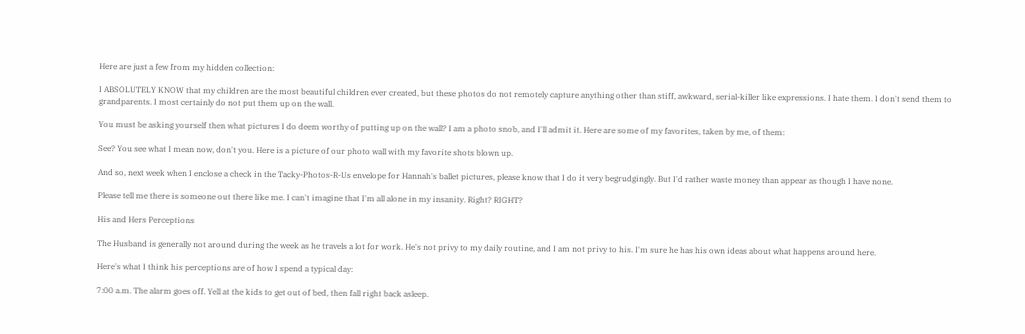Here are just a few from my hidden collection:

I ABSOLUTELY KNOW that my children are the most beautiful children ever created, but these photos do not remotely capture anything other than stiff, awkward, serial-killer like expressions. I hate them. I don't send them to grandparents. I most certainly do not put them up on the wall.

You must be asking yourself then what pictures I do deem worthy of putting up on the wall? I am a photo snob, and I'll admit it. Here are some of my favorites, taken by me, of them:

See? You see what I mean now, don't you. Here is a picture of our photo wall with my favorite shots blown up.

And so, next week when I enclose a check in the Tacky-Photos-R-Us envelope for Hannah's ballet pictures, please know that I do it very begrudgingly. But I'd rather waste money than appear as though I have none.

Please tell me there is someone out there like me. I can't imagine that I'm all alone in my insanity. Right? RIGHT?

His and Hers Perceptions

The Husband is generally not around during the week as he travels a lot for work. He's not privy to my daily routine, and I am not privy to his. I'm sure he has his own ideas about what happens around here.

Here's what I think his perceptions are of how I spend a typical day:

7:00 a.m. The alarm goes off. Yell at the kids to get out of bed, then fall right back asleep.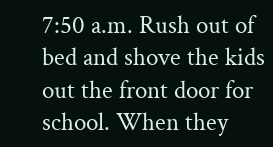7:50 a.m. Rush out of bed and shove the kids out the front door for school. When they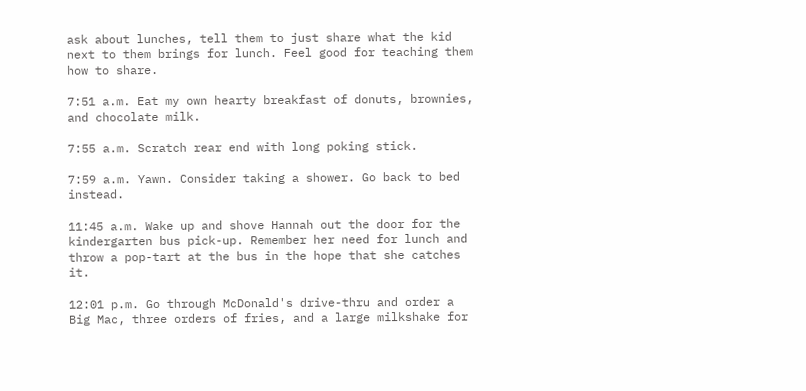ask about lunches, tell them to just share what the kid next to them brings for lunch. Feel good for teaching them how to share.

7:51 a.m. Eat my own hearty breakfast of donuts, brownies, and chocolate milk.

7:55 a.m. Scratch rear end with long poking stick.

7:59 a.m. Yawn. Consider taking a shower. Go back to bed instead.

11:45 a.m. Wake up and shove Hannah out the door for the kindergarten bus pick-up. Remember her need for lunch and throw a pop-tart at the bus in the hope that she catches it.

12:01 p.m. Go through McDonald's drive-thru and order a Big Mac, three orders of fries, and a large milkshake for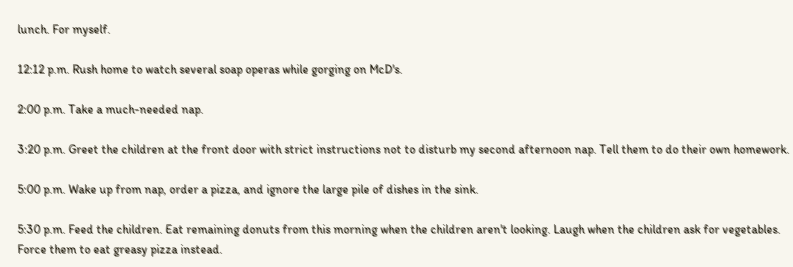lunch. For myself.

12:12 p.m. Rush home to watch several soap operas while gorging on McD's.

2:00 p.m. Take a much-needed nap.

3:20 p.m. Greet the children at the front door with strict instructions not to disturb my second afternoon nap. Tell them to do their own homework.

5:00 p.m. Wake up from nap, order a pizza, and ignore the large pile of dishes in the sink.

5:30 p.m. Feed the children. Eat remaining donuts from this morning when the children aren't looking. Laugh when the children ask for vegetables. Force them to eat greasy pizza instead.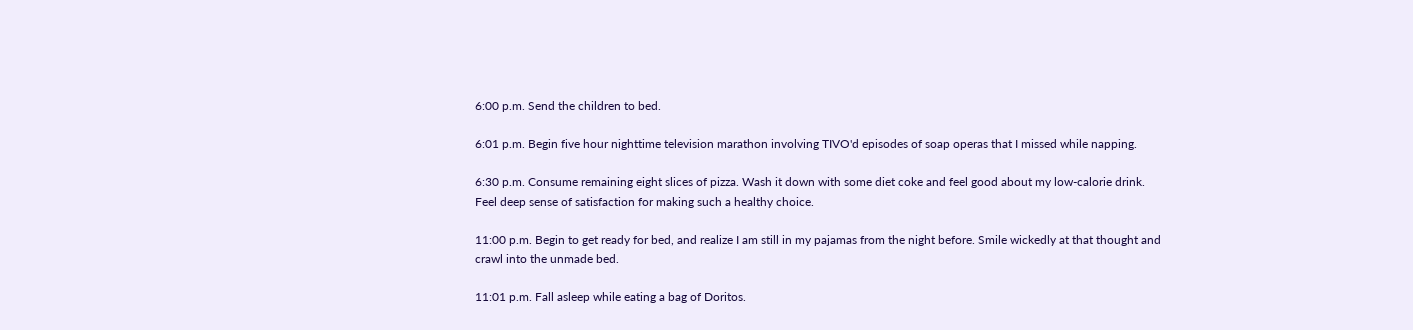6:00 p.m. Send the children to bed.

6:01 p.m. Begin five hour nighttime television marathon involving TIVO'd episodes of soap operas that I missed while napping.

6:30 p.m. Consume remaining eight slices of pizza. Wash it down with some diet coke and feel good about my low-calorie drink. Feel deep sense of satisfaction for making such a healthy choice.

11:00 p.m. Begin to get ready for bed, and realize I am still in my pajamas from the night before. Smile wickedly at that thought and crawl into the unmade bed.

11:01 p.m. Fall asleep while eating a bag of Doritos.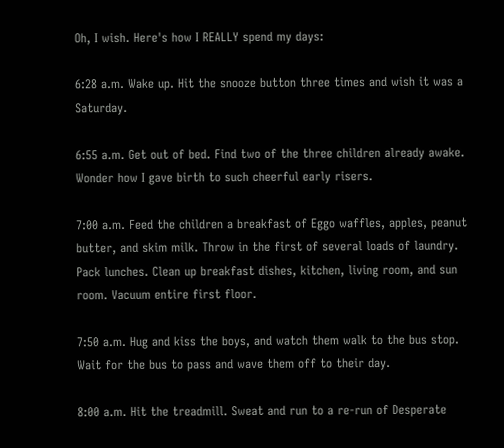Oh, I wish. Here's how I REALLY spend my days:

6:28 a.m. Wake up. Hit the snooze button three times and wish it was a Saturday.

6:55 a.m. Get out of bed. Find two of the three children already awake. Wonder how I gave birth to such cheerful early risers.

7:00 a.m. Feed the children a breakfast of Eggo waffles, apples, peanut butter, and skim milk. Throw in the first of several loads of laundry. Pack lunches. Clean up breakfast dishes, kitchen, living room, and sun room. Vacuum entire first floor.

7:50 a.m. Hug and kiss the boys, and watch them walk to the bus stop. Wait for the bus to pass and wave them off to their day.

8:00 a.m. Hit the treadmill. Sweat and run to a re-run of Desperate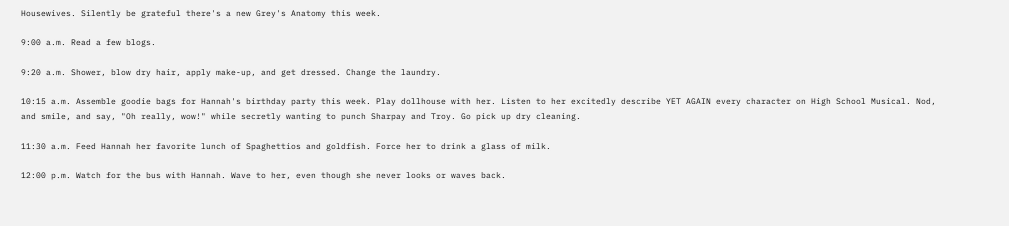Housewives. Silently be grateful there's a new Grey's Anatomy this week.

9:00 a.m. Read a few blogs.

9:20 a.m. Shower, blow dry hair, apply make-up, and get dressed. Change the laundry.

10:15 a.m. Assemble goodie bags for Hannah's birthday party this week. Play dollhouse with her. Listen to her excitedly describe YET AGAIN every character on High School Musical. Nod, and smile, and say, "Oh really, wow!" while secretly wanting to punch Sharpay and Troy. Go pick up dry cleaning.

11:30 a.m. Feed Hannah her favorite lunch of Spaghettios and goldfish. Force her to drink a glass of milk.

12:00 p.m. Watch for the bus with Hannah. Wave to her, even though she never looks or waves back.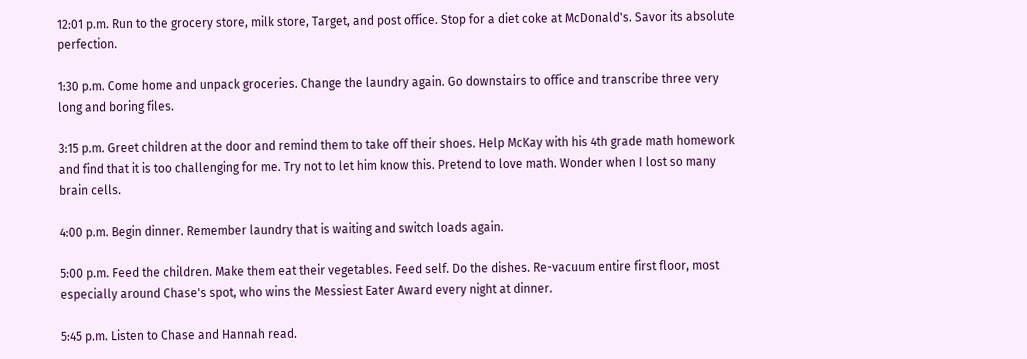12:01 p.m. Run to the grocery store, milk store, Target, and post office. Stop for a diet coke at McDonald's. Savor its absolute perfection.

1:30 p.m. Come home and unpack groceries. Change the laundry again. Go downstairs to office and transcribe three very long and boring files.

3:15 p.m. Greet children at the door and remind them to take off their shoes. Help McKay with his 4th grade math homework and find that it is too challenging for me. Try not to let him know this. Pretend to love math. Wonder when I lost so many brain cells.

4:00 p.m. Begin dinner. Remember laundry that is waiting and switch loads again.

5:00 p.m. Feed the children. Make them eat their vegetables. Feed self. Do the dishes. Re-vacuum entire first floor, most especially around Chase's spot, who wins the Messiest Eater Award every night at dinner.

5:45 p.m. Listen to Chase and Hannah read.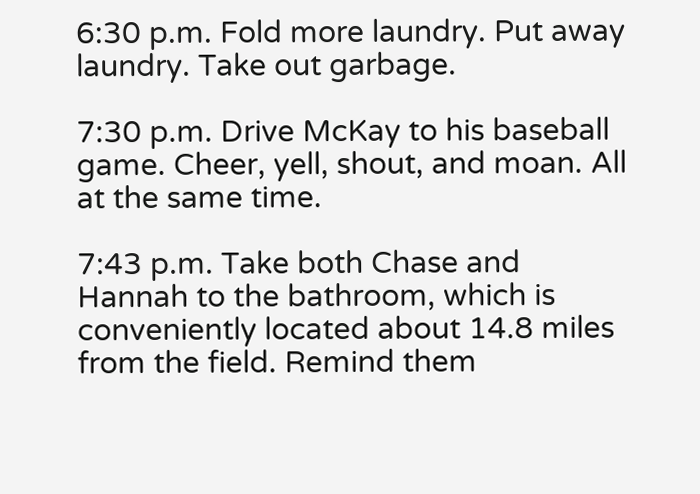6:30 p.m. Fold more laundry. Put away laundry. Take out garbage.

7:30 p.m. Drive McKay to his baseball game. Cheer, yell, shout, and moan. All at the same time.

7:43 p.m. Take both Chase and Hannah to the bathroom, which is conveniently located about 14.8 miles from the field. Remind them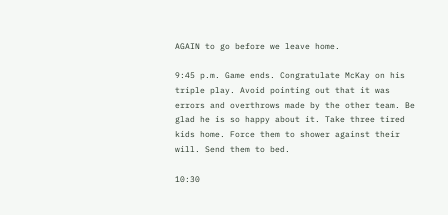AGAIN to go before we leave home.

9:45 p.m. Game ends. Congratulate McKay on his triple play. Avoid pointing out that it was errors and overthrows made by the other team. Be glad he is so happy about it. Take three tired kids home. Force them to shower against their will. Send them to bed.

10:30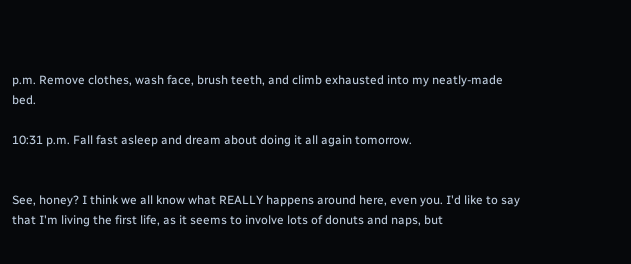p.m. Remove clothes, wash face, brush teeth, and climb exhausted into my neatly-made bed.

10:31 p.m. Fall fast asleep and dream about doing it all again tomorrow.


See, honey? I think we all know what REALLY happens around here, even you. I'd like to say that I'm living the first life, as it seems to involve lots of donuts and naps, but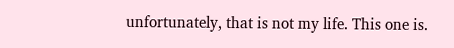unfortunately, that is not my life. This one is.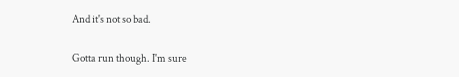And it's not so bad.

Gotta run though. I'm sure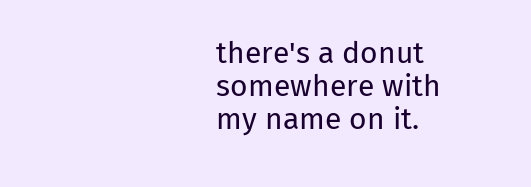there's a donut somewhere with my name on it.